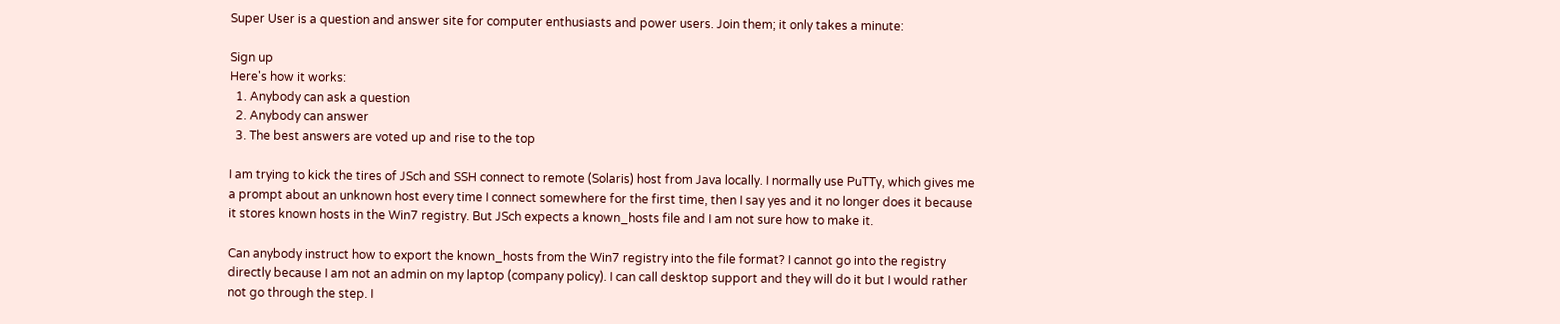Super User is a question and answer site for computer enthusiasts and power users. Join them; it only takes a minute:

Sign up
Here's how it works:
  1. Anybody can ask a question
  2. Anybody can answer
  3. The best answers are voted up and rise to the top

I am trying to kick the tires of JSch and SSH connect to remote (Solaris) host from Java locally. I normally use PuTTy, which gives me a prompt about an unknown host every time I connect somewhere for the first time, then I say yes and it no longer does it because it stores known hosts in the Win7 registry. But JSch expects a known_hosts file and I am not sure how to make it.

Can anybody instruct how to export the known_hosts from the Win7 registry into the file format? I cannot go into the registry directly because I am not an admin on my laptop (company policy). I can call desktop support and they will do it but I would rather not go through the step. I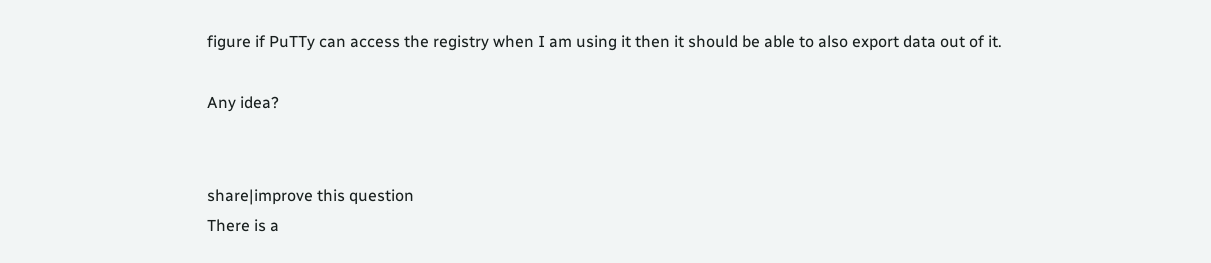figure if PuTTy can access the registry when I am using it then it should be able to also export data out of it.

Any idea?


share|improve this question
There is a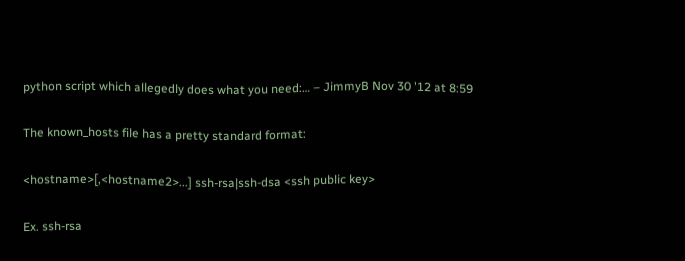python script which allegedly does what you need:… – JimmyB Nov 30 '12 at 8:59

The known_hosts file has a pretty standard format:

<hostname>[,<hostname2>...] ssh-rsa|ssh-dsa <ssh public key>

Ex. ssh-rsa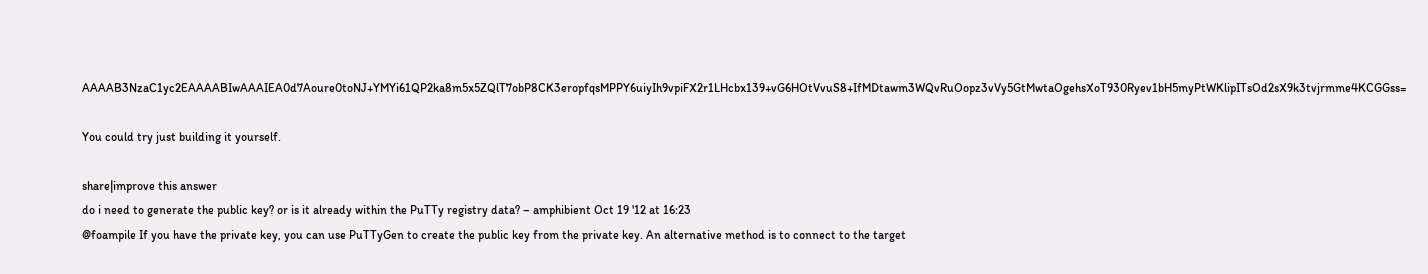AAAAB3NzaC1yc2EAAAABIwAAAIEA0d7Aoure0toNJ+YMYi61QP2ka8m5x5ZQlT7obP8CK3eropfqsMPPY6uiyIh9vpiFX2r1LHcbx139+vG6HOtVvuS8+IfMDtawm3WQvRuOopz3vVy5GtMwtaOgehsXoT930Ryev1bH5myPtWKlipITsOd2sX9k3tvjrmme4KCGGss=

You could try just building it yourself.

share|improve this answer
do i need to generate the public key? or is it already within the PuTTy registry data? – amphibient Oct 19 '12 at 16:23
@foampile If you have the private key, you can use PuTTyGen to create the public key from the private key. An alternative method is to connect to the target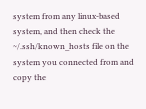system from any linux-based system, and then check the ~/.ssh/known_hosts file on the system you connected from and copy the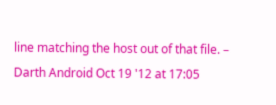line matching the host out of that file. – Darth Android Oct 19 '12 at 17:05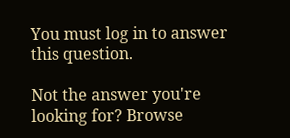You must log in to answer this question.

Not the answer you're looking for? Browse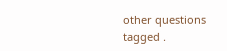other questions tagged .